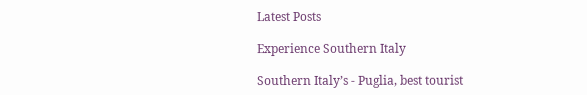Latest Posts

Experience Southern Italy

Southern Italy’s - Puglia, best tourist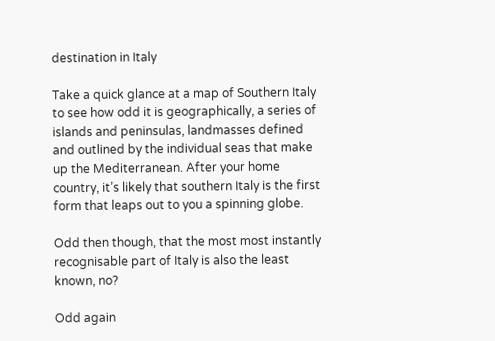destination in Italy

Take a quick glance at a map of Southern Italy to see how odd it is geographically, a series of islands and peninsulas, landmasses defined and outlined by the individual seas that make up the Mediterranean. After your home country, it’s likely that southern Italy is the first form that leaps out to you a spinning globe.

Odd then though, that the most most instantly recognisable part of Italy is also the least known, no?

Odd again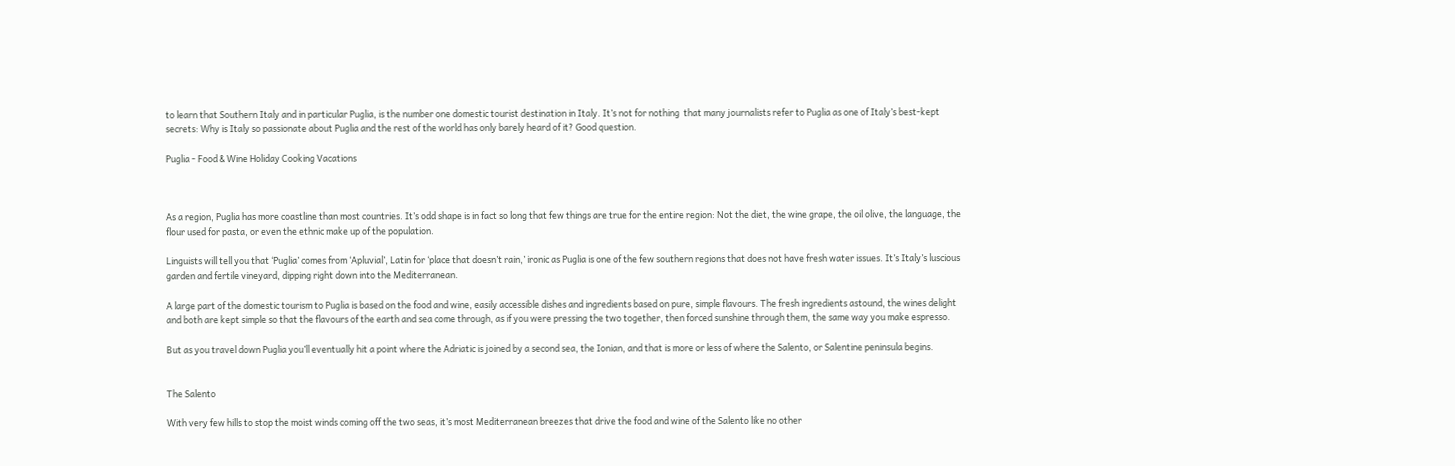to learn that Southern Italy and in particular Puglia, is the number one domestic tourist destination in Italy. It’s not for nothing  that many journalists refer to Puglia as one of Italy’s best-kept secrets: Why is Italy so passionate about Puglia and the rest of the world has only barely heard of it? Good question.

Puglia - Food & Wine Holiday Cooking Vacations



As a region, Puglia has more coastline than most countries. It’s odd shape is in fact so long that few things are true for the entire region: Not the diet, the wine grape, the oil olive, the language, the flour used for pasta, or even the ethnic make up of the population.

Linguists will tell you that ‘Puglia’ comes from ‘Apluvial’, Latin for ‘place that doesn’t rain,’ ironic as Puglia is one of the few southern regions that does not have fresh water issues. It’s Italy’s luscious garden and fertile vineyard, dipping right down into the Mediterranean.

A large part of the domestic tourism to Puglia is based on the food and wine, easily accessible dishes and ingredients based on pure, simple flavours. The fresh ingredients astound, the wines delight and both are kept simple so that the flavours of the earth and sea come through, as if you were pressing the two together, then forced sunshine through them, the same way you make espresso.

But as you travel down Puglia you’ll eventually hit a point where the Adriatic is joined by a second sea, the Ionian, and that is more or less of where the Salento, or Salentine peninsula begins.


The Salento

With very few hills to stop the moist winds coming off the two seas, it’s most Mediterranean breezes that drive the food and wine of the Salento like no other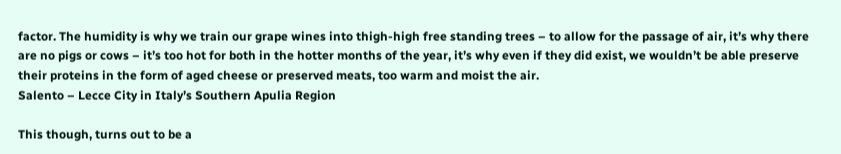factor. The humidity is why we train our grape wines into thigh-high free standing trees – to allow for the passage of air, it’s why there are no pigs or cows – it’s too hot for both in the hotter months of the year, it’s why even if they did exist, we wouldn’t be able preserve their proteins in the form of aged cheese or preserved meats, too warm and moist the air.
Salento – Lecce City in Italy’s Southern Apulia Region

This though, turns out to be a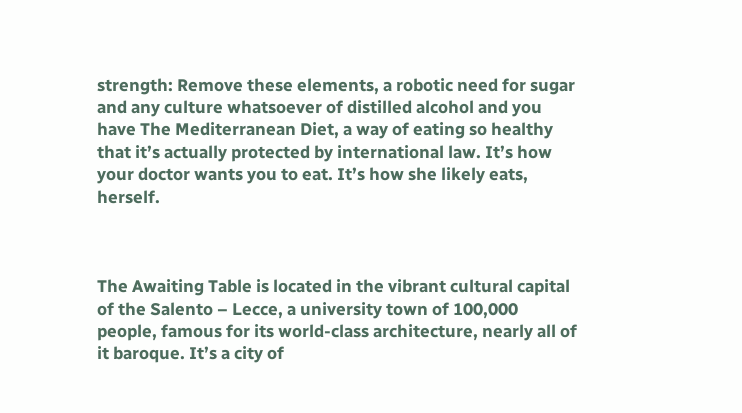strength: Remove these elements, a robotic need for sugar and any culture whatsoever of distilled alcohol and you have The Mediterranean Diet, a way of eating so healthy that it’s actually protected by international law. It’s how your doctor wants you to eat. It’s how she likely eats, herself.



The Awaiting Table is located in the vibrant cultural capital of the Salento – Lecce, a university town of 100,000 people, famous for its world-class architecture, nearly all of it baroque. It’s a city of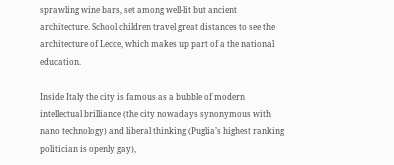sprawling wine bars, set among well-lit but ancient architecture. School children travel great distances to see the architecture of Lecce, which makes up part of a the national education.

Inside Italy the city is famous as a bubble of modern intellectual brilliance (the city nowadays synonymous with nano technology) and liberal thinking (Puglia’s highest ranking politician is openly gay),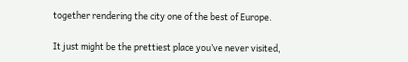together rendering the city one of the best of Europe.

It just might be the prettiest place you’ve never visited,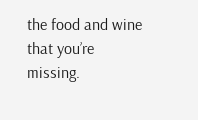the food and wine that you’re missing.